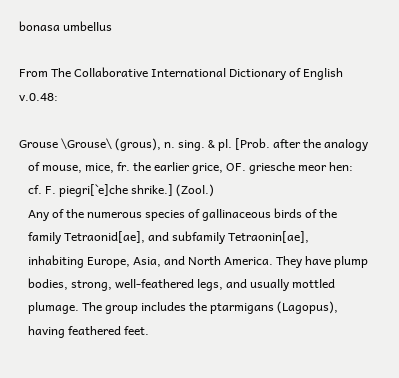bonasa umbellus

From The Collaborative International Dictionary of English v.0.48:

Grouse \Grouse\ (grous), n. sing. & pl. [Prob. after the analogy
   of mouse, mice, fr. the earlier grice, OF. griesche meor hen:
   cf. F. piegri[`e]che shrike.] (Zool.)
   Any of the numerous species of gallinaceous birds of the
   family Tetraonid[ae], and subfamily Tetraonin[ae],
   inhabiting Europe, Asia, and North America. They have plump
   bodies, strong, well-feathered legs, and usually mottled
   plumage. The group includes the ptarmigans (Lagopus),
   having feathered feet.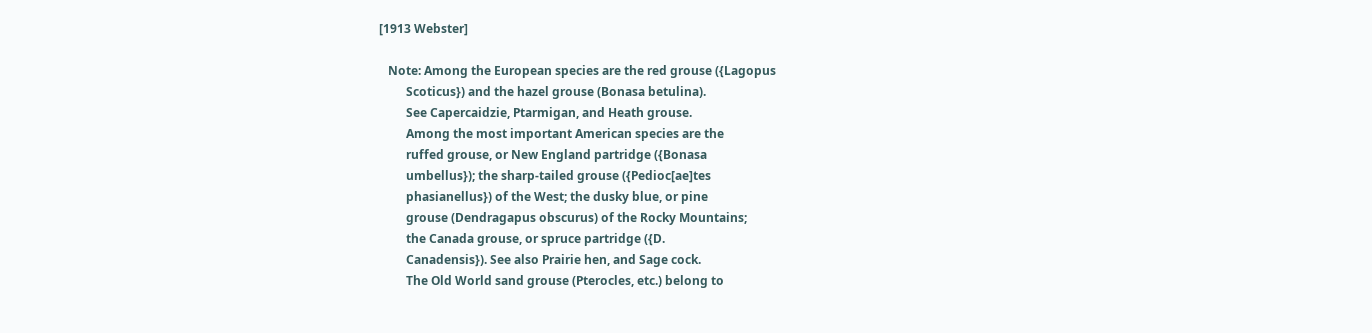[1913 Webster]

   Note: Among the European species are the red grouse ({Lagopus
         Scoticus}) and the hazel grouse (Bonasa betulina).
         See Capercaidzie, Ptarmigan, and Heath grouse.
         Among the most important American species are the
         ruffed grouse, or New England partridge ({Bonasa
         umbellus}); the sharp-tailed grouse ({Pedioc[ae]tes
         phasianellus}) of the West; the dusky blue, or pine
         grouse (Dendragapus obscurus) of the Rocky Mountains;
         the Canada grouse, or spruce partridge ({D.
         Canadensis}). See also Prairie hen, and Sage cock.
         The Old World sand grouse (Pterocles, etc.) belong to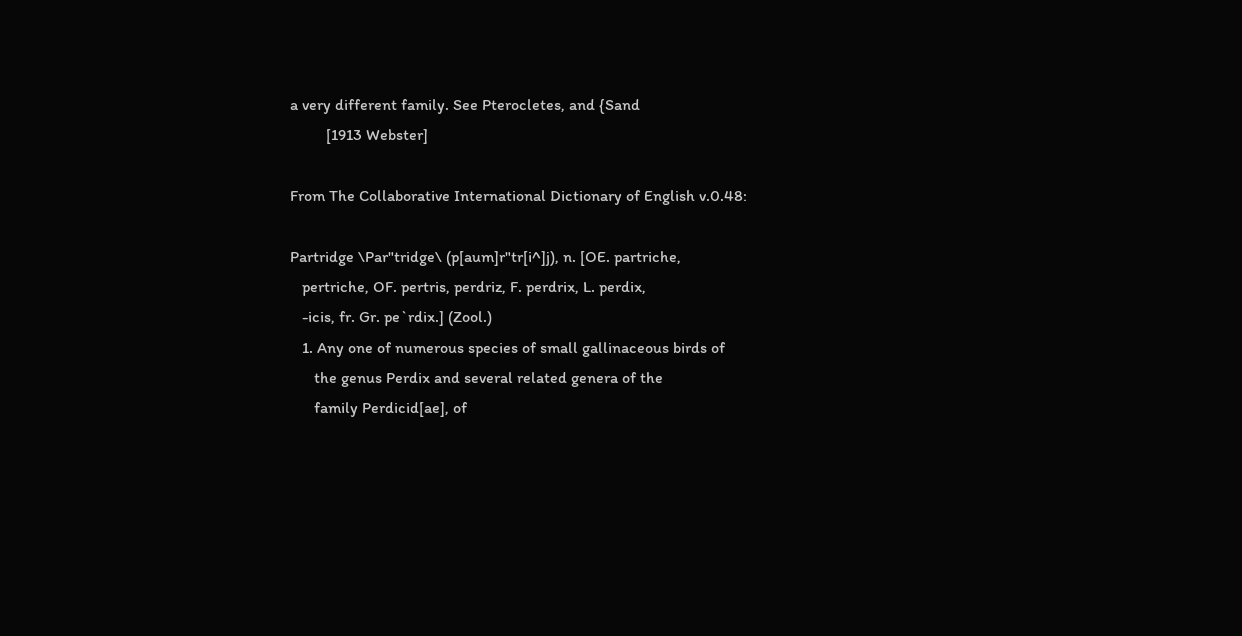a very different family. See Pterocletes, and {Sand
         [1913 Webster]

From The Collaborative International Dictionary of English v.0.48:

Partridge \Par"tridge\ (p[aum]r"tr[i^]j), n. [OE. partriche,
   pertriche, OF. pertris, perdriz, F. perdrix, L. perdix,
   -icis, fr. Gr. pe`rdix.] (Zool.)
   1. Any one of numerous species of small gallinaceous birds of
      the genus Perdix and several related genera of the
      family Perdicid[ae], of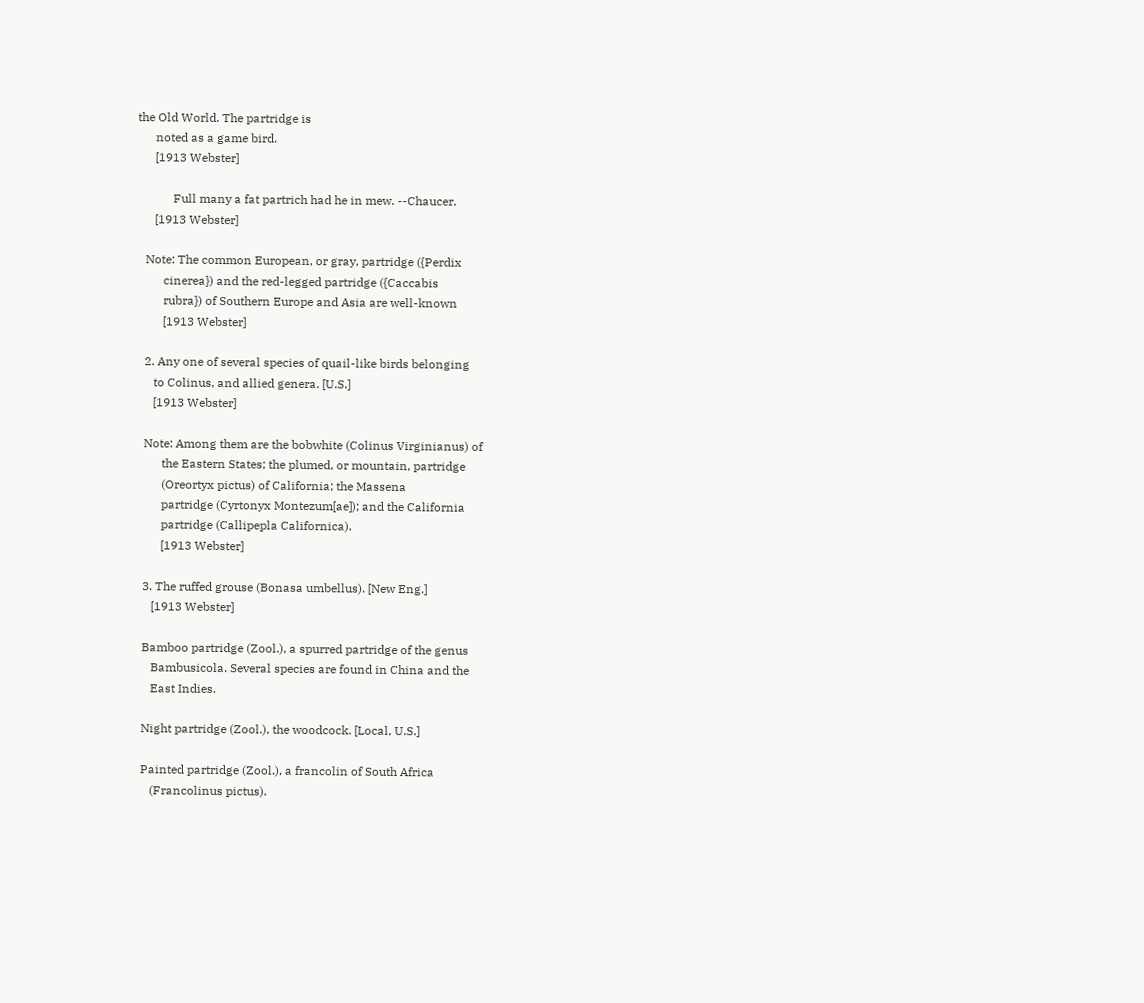the Old World. The partridge is
      noted as a game bird.
      [1913 Webster]

            Full many a fat partrich had he in mew. --Chaucer.
      [1913 Webster]

   Note: The common European, or gray, partridge ({Perdix
         cinerea}) and the red-legged partridge ({Caccabis
         rubra}) of Southern Europe and Asia are well-known
         [1913 Webster]

   2. Any one of several species of quail-like birds belonging
      to Colinus, and allied genera. [U.S.]
      [1913 Webster]

   Note: Among them are the bobwhite (Colinus Virginianus) of
         the Eastern States; the plumed, or mountain, partridge
         (Oreortyx pictus) of California; the Massena
         partridge (Cyrtonyx Montezum[ae]); and the California
         partridge (Callipepla Californica).
         [1913 Webster]

   3. The ruffed grouse (Bonasa umbellus). [New Eng.]
      [1913 Webster]

   Bamboo partridge (Zool.), a spurred partridge of the genus
      Bambusicola. Several species are found in China and the
      East Indies.

   Night partridge (Zool.), the woodcock. [Local, U.S.]

   Painted partridge (Zool.), a francolin of South Africa
      (Francolinus pictus).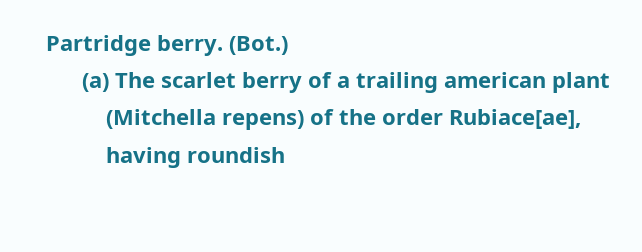Partridge berry. (Bot.)
      (a) The scarlet berry of a trailing american plant
          (Mitchella repens) of the order Rubiace[ae],
          having roundish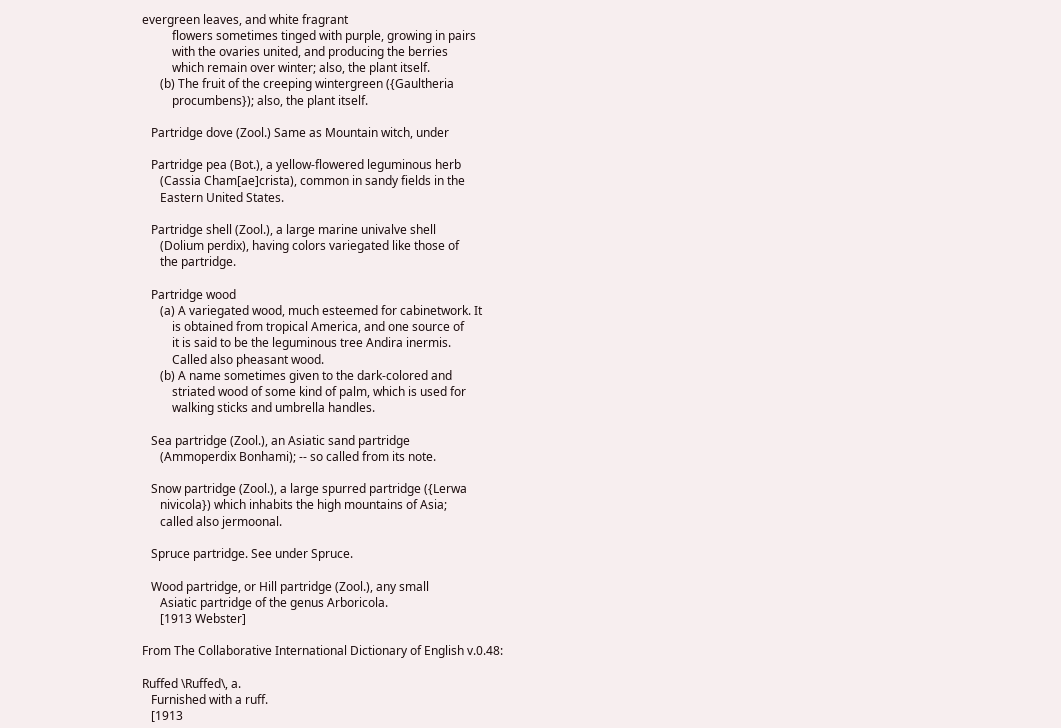evergreen leaves, and white fragrant
          flowers sometimes tinged with purple, growing in pairs
          with the ovaries united, and producing the berries
          which remain over winter; also, the plant itself.
      (b) The fruit of the creeping wintergreen ({Gaultheria
          procumbens}); also, the plant itself.

   Partridge dove (Zool.) Same as Mountain witch, under

   Partridge pea (Bot.), a yellow-flowered leguminous herb
      (Cassia Cham[ae]crista), common in sandy fields in the
      Eastern United States.

   Partridge shell (Zool.), a large marine univalve shell
      (Dolium perdix), having colors variegated like those of
      the partridge.

   Partridge wood
      (a) A variegated wood, much esteemed for cabinetwork. It
          is obtained from tropical America, and one source of
          it is said to be the leguminous tree Andira inermis.
          Called also pheasant wood.
      (b) A name sometimes given to the dark-colored and
          striated wood of some kind of palm, which is used for
          walking sticks and umbrella handles.

   Sea partridge (Zool.), an Asiatic sand partridge
      (Ammoperdix Bonhami); -- so called from its note.

   Snow partridge (Zool.), a large spurred partridge ({Lerwa
      nivicola}) which inhabits the high mountains of Asia;
      called also jermoonal.

   Spruce partridge. See under Spruce.

   Wood partridge, or Hill partridge (Zool.), any small
      Asiatic partridge of the genus Arboricola.
      [1913 Webster]

From The Collaborative International Dictionary of English v.0.48:

Ruffed \Ruffed\, a.
   Furnished with a ruff.
   [1913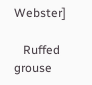Webster]

   Ruffed grouse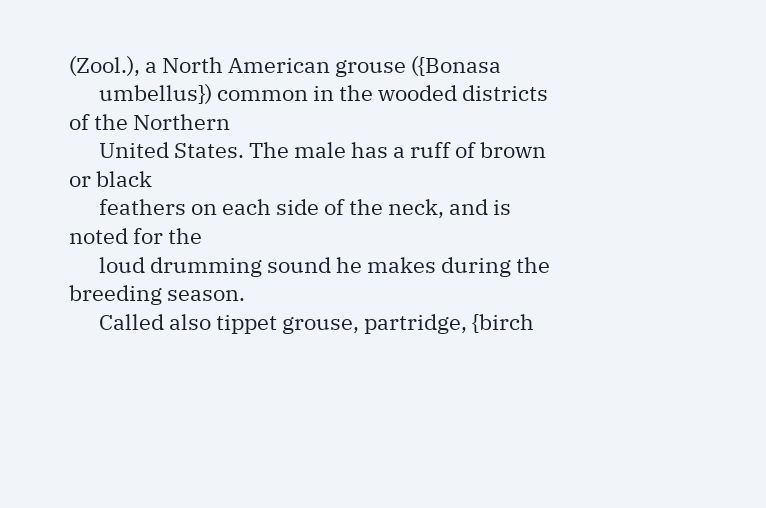(Zool.), a North American grouse ({Bonasa
      umbellus}) common in the wooded districts of the Northern
      United States. The male has a ruff of brown or black
      feathers on each side of the neck, and is noted for the
      loud drumming sound he makes during the breeding season.
      Called also tippet grouse, partridge, {birch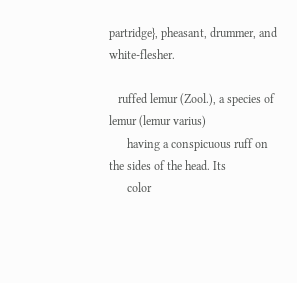partridge}, pheasant, drummer, and white-flesher.

   ruffed lemur (Zool.), a species of lemur (lemur varius)
      having a conspicuous ruff on the sides of the head. Its
      color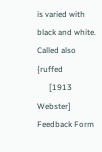is varied with black and white. Called also {ruffed
      [1913 Webster]
Feedback Form